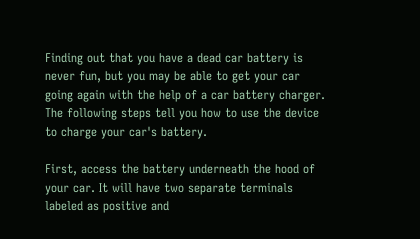Finding out that you have a dead car battery is never fun, but you may be able to get your car going again with the help of a car battery charger. The following steps tell you how to use the device to charge your car's battery.

First, access the battery underneath the hood of your car. It will have two separate terminals labeled as positive and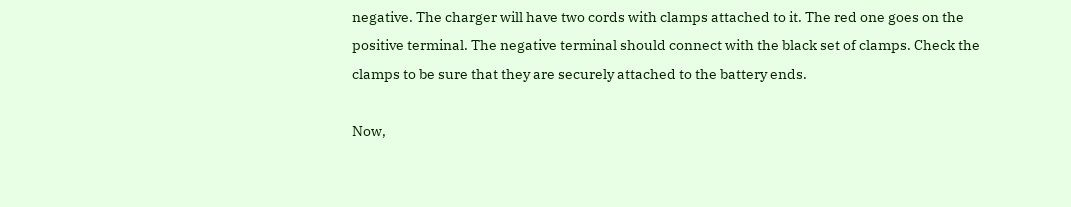negative. The charger will have two cords with clamps attached to it. The red one goes on the positive terminal. The negative terminal should connect with the black set of clamps. Check the clamps to be sure that they are securely attached to the battery ends.

Now,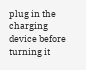plug in the charging device before turning it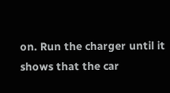on. Run the charger until it shows that the car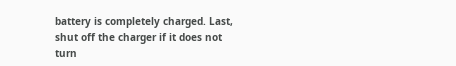battery is completely charged. Last, shut off the charger if it does not turn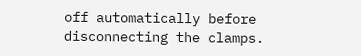off automatically before disconnecting the clamps.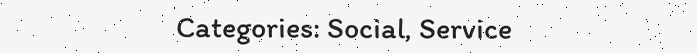Categories: Social, Service